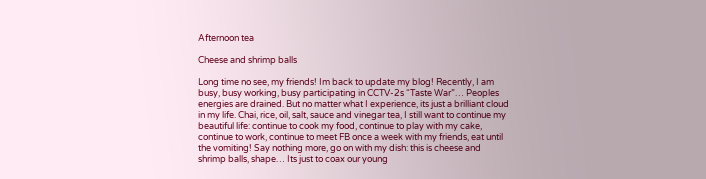Afternoon tea

Cheese and shrimp balls

Long time no see, my friends! Im back to update my blog! Recently, I am busy, busy working, busy participating in CCTV-2s “Taste War”… Peoples energies are drained. But no matter what I experience, its just a brilliant cloud in my life. Chai, rice, oil, salt, sauce and vinegar tea, I still want to continue my beautiful life: continue to cook my food, continue to play with my cake, continue to work, continue to meet FB once a week with my friends, eat until the vomiting! Say nothing more, go on with my dish: this is cheese and shrimp balls, shape… Its just to coax our young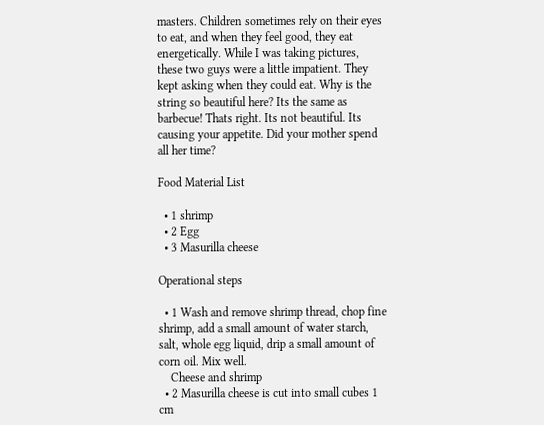masters. Children sometimes rely on their eyes to eat, and when they feel good, they eat energetically. While I was taking pictures, these two guys were a little impatient. They kept asking when they could eat. Why is the string so beautiful here? Its the same as barbecue! Thats right. Its not beautiful. Its causing your appetite. Did your mother spend all her time?

Food Material List

  • 1 shrimp
  • 2 Egg
  • 3 Masurilla cheese

Operational steps

  • 1 Wash and remove shrimp thread, chop fine shrimp, add a small amount of water starch, salt, whole egg liquid, drip a small amount of corn oil. Mix well.
    Cheese and shrimp
  • 2 Masurilla cheese is cut into small cubes 1 cm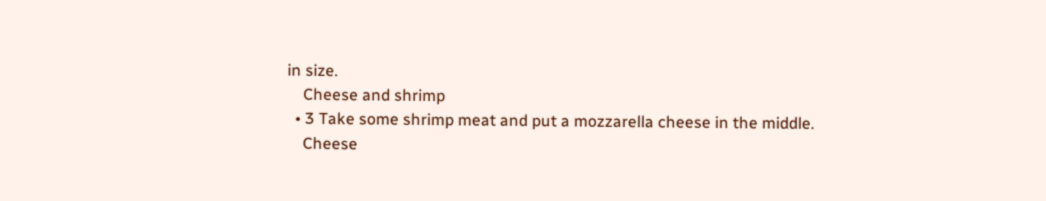in size.
    Cheese and shrimp
  • 3 Take some shrimp meat and put a mozzarella cheese in the middle.
    Cheese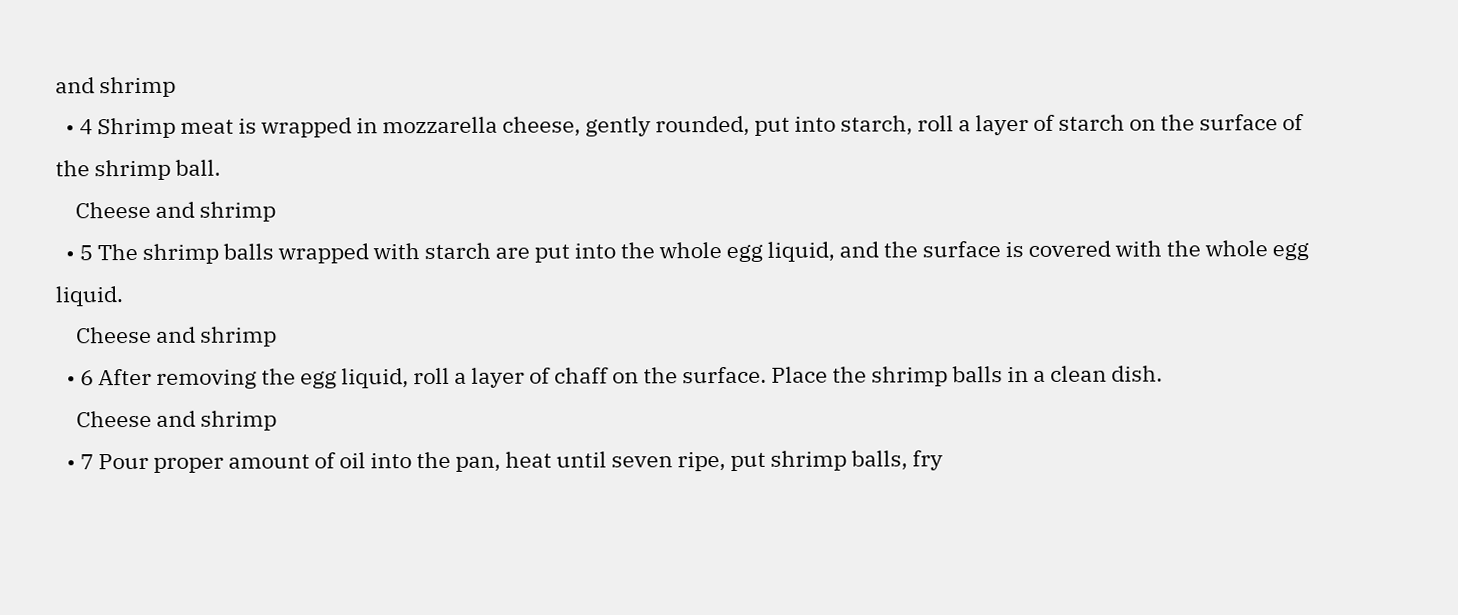and shrimp
  • 4 Shrimp meat is wrapped in mozzarella cheese, gently rounded, put into starch, roll a layer of starch on the surface of the shrimp ball.
    Cheese and shrimp
  • 5 The shrimp balls wrapped with starch are put into the whole egg liquid, and the surface is covered with the whole egg liquid.
    Cheese and shrimp
  • 6 After removing the egg liquid, roll a layer of chaff on the surface. Place the shrimp balls in a clean dish.
    Cheese and shrimp
  • 7 Pour proper amount of oil into the pan, heat until seven ripe, put shrimp balls, fry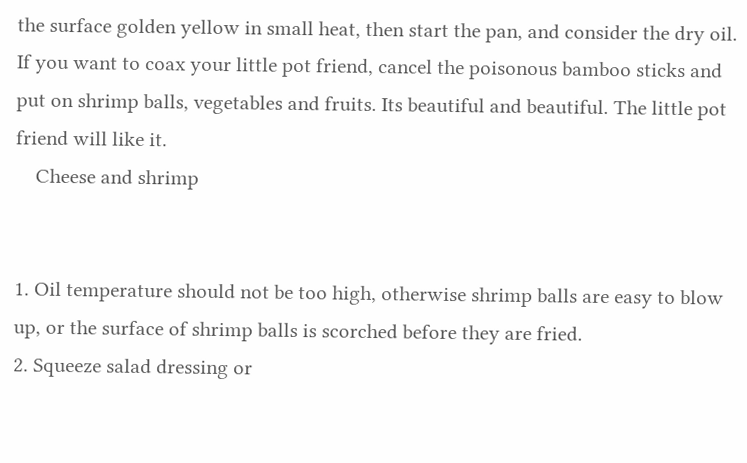the surface golden yellow in small heat, then start the pan, and consider the dry oil. If you want to coax your little pot friend, cancel the poisonous bamboo sticks and put on shrimp balls, vegetables and fruits. Its beautiful and beautiful. The little pot friend will like it.
    Cheese and shrimp


1. Oil temperature should not be too high, otherwise shrimp balls are easy to blow up, or the surface of shrimp balls is scorched before they are fried.
2. Squeeze salad dressing or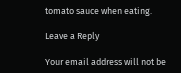tomato sauce when eating.

Leave a Reply

Your email address will not be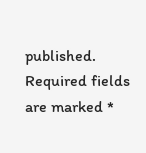published. Required fields are marked *